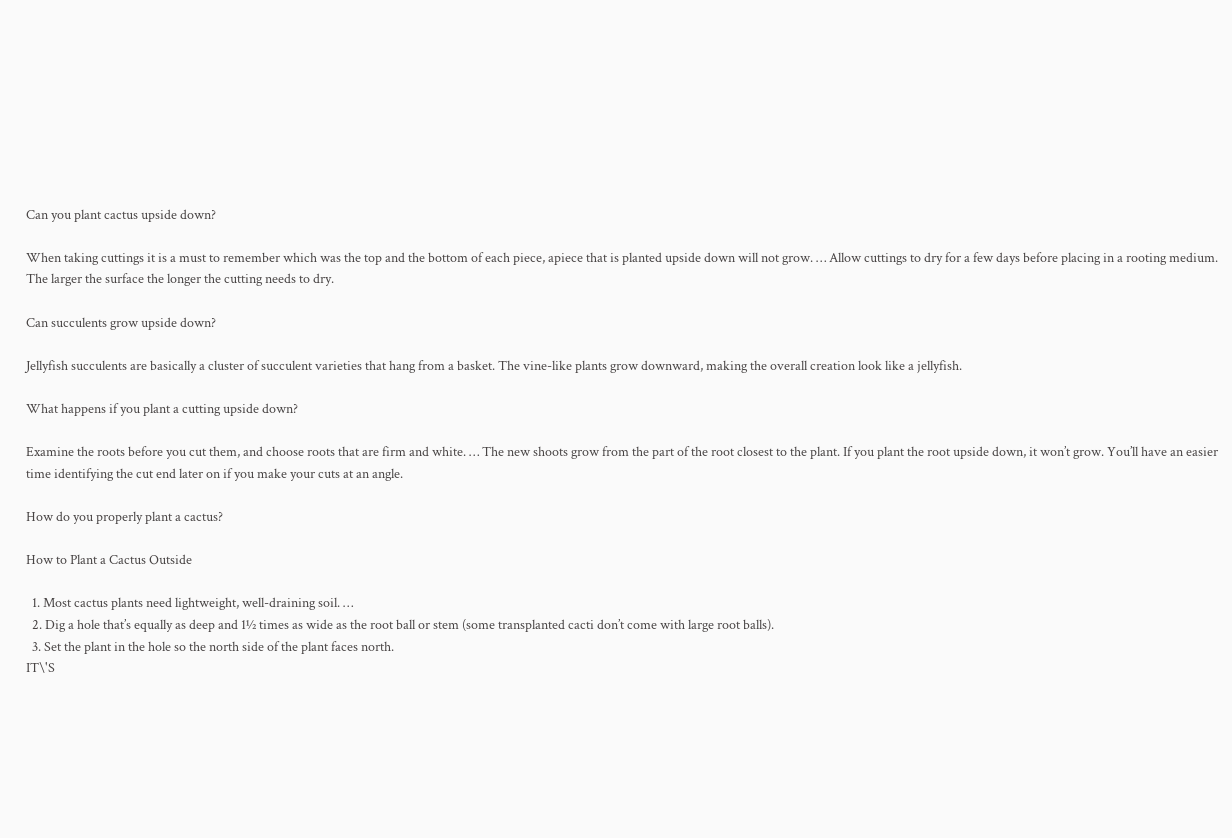Can you plant cactus upside down?

When taking cuttings it is a must to remember which was the top and the bottom of each piece, apiece that is planted upside down will not grow. … Allow cuttings to dry for a few days before placing in a rooting medium. The larger the surface the longer the cutting needs to dry.

Can succulents grow upside down?

Jellyfish succulents are basically a cluster of succulent varieties that hang from a basket. The vine-like plants grow downward, making the overall creation look like a jellyfish.

What happens if you plant a cutting upside down?

Examine the roots before you cut them, and choose roots that are firm and white. … The new shoots grow from the part of the root closest to the plant. If you plant the root upside down, it won’t grow. You’ll have an easier time identifying the cut end later on if you make your cuts at an angle.

How do you properly plant a cactus?

How to Plant a Cactus Outside

  1. Most cactus plants need lightweight, well-draining soil. …
  2. Dig a hole that’s equally as deep and 1½ times as wide as the root ball or stem (some transplanted cacti don’t come with large root balls).
  3. Set the plant in the hole so the north side of the plant faces north.
IT\'S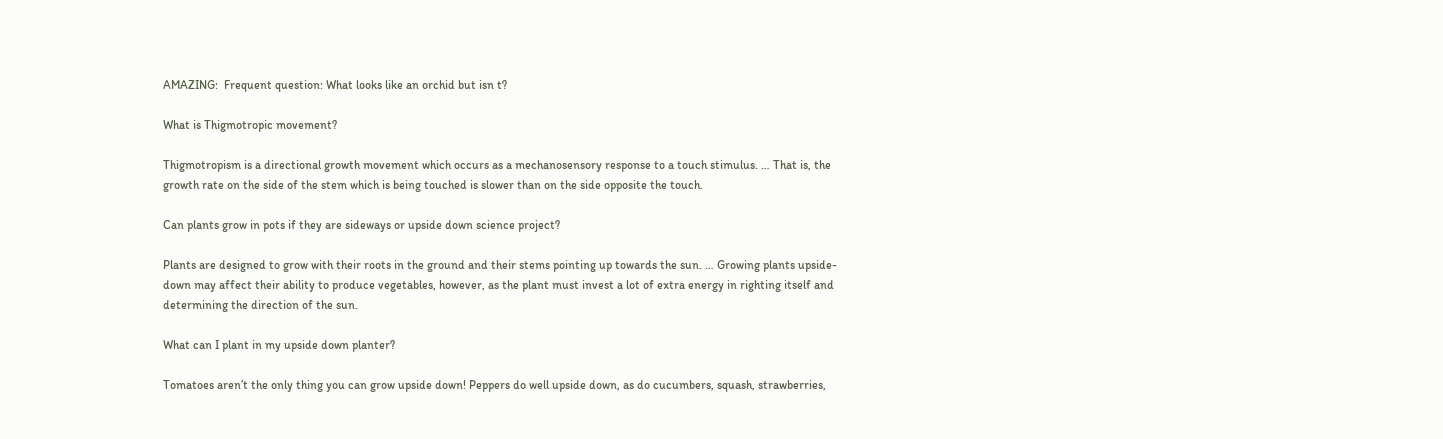AMAZING:  Frequent question: What looks like an orchid but isn t?

What is Thigmotropic movement?

Thigmotropism is a directional growth movement which occurs as a mechanosensory response to a touch stimulus. … That is, the growth rate on the side of the stem which is being touched is slower than on the side opposite the touch.

Can plants grow in pots if they are sideways or upside down science project?

Plants are designed to grow with their roots in the ground and their stems pointing up towards the sun. … Growing plants upside-down may affect their ability to produce vegetables, however, as the plant must invest a lot of extra energy in righting itself and determining the direction of the sun.

What can I plant in my upside down planter?

Tomatoes aren’t the only thing you can grow upside down! Peppers do well upside down, as do cucumbers, squash, strawberries,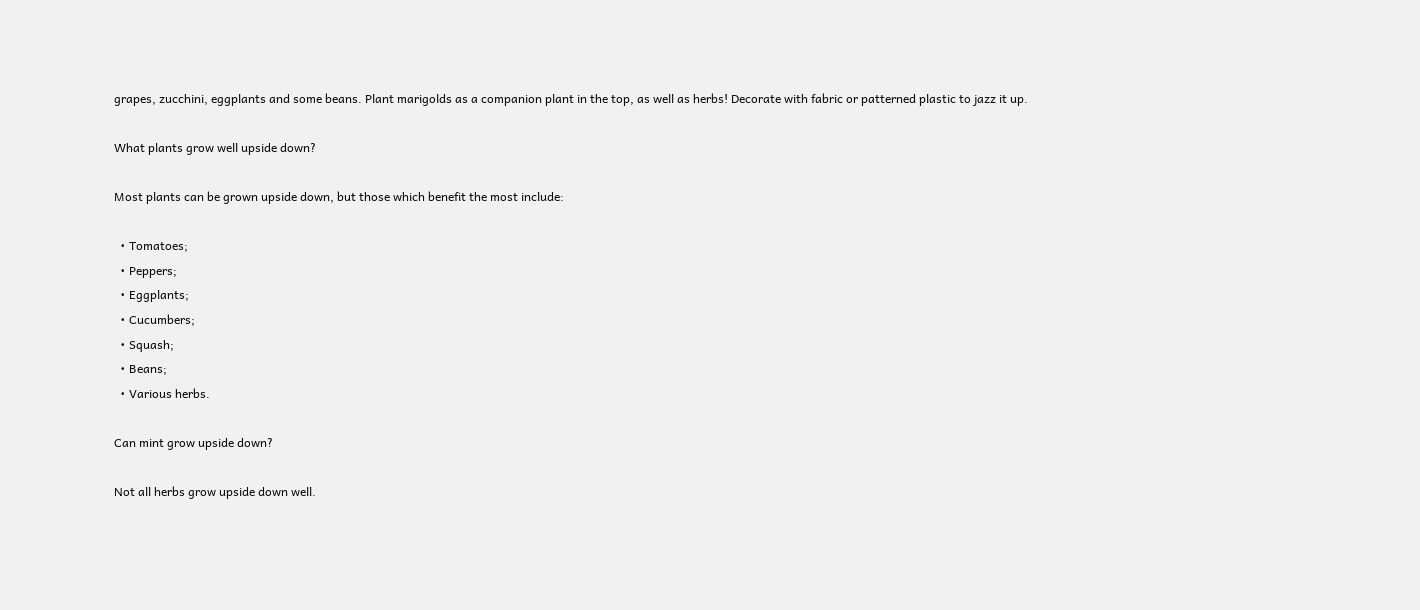grapes, zucchini, eggplants and some beans. Plant marigolds as a companion plant in the top, as well as herbs! Decorate with fabric or patterned plastic to jazz it up.

What plants grow well upside down?

Most plants can be grown upside down, but those which benefit the most include:

  • Tomatoes;
  • Peppers;
  • Eggplants;
  • Cucumbers;
  • Squash;
  • Beans;
  • Various herbs.

Can mint grow upside down?

Not all herbs grow upside down well.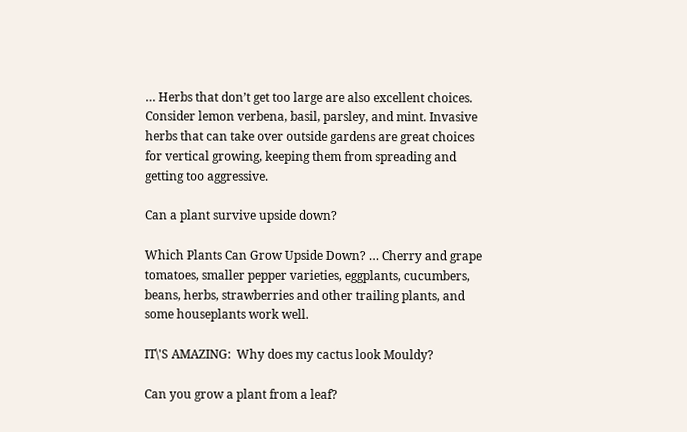… Herbs that don’t get too large are also excellent choices. Consider lemon verbena, basil, parsley, and mint. Invasive herbs that can take over outside gardens are great choices for vertical growing, keeping them from spreading and getting too aggressive.

Can a plant survive upside down?

Which Plants Can Grow Upside Down? … Cherry and grape tomatoes, smaller pepper varieties, eggplants, cucumbers, beans, herbs, strawberries and other trailing plants, and some houseplants work well.

IT\'S AMAZING:  Why does my cactus look Mouldy?

Can you grow a plant from a leaf?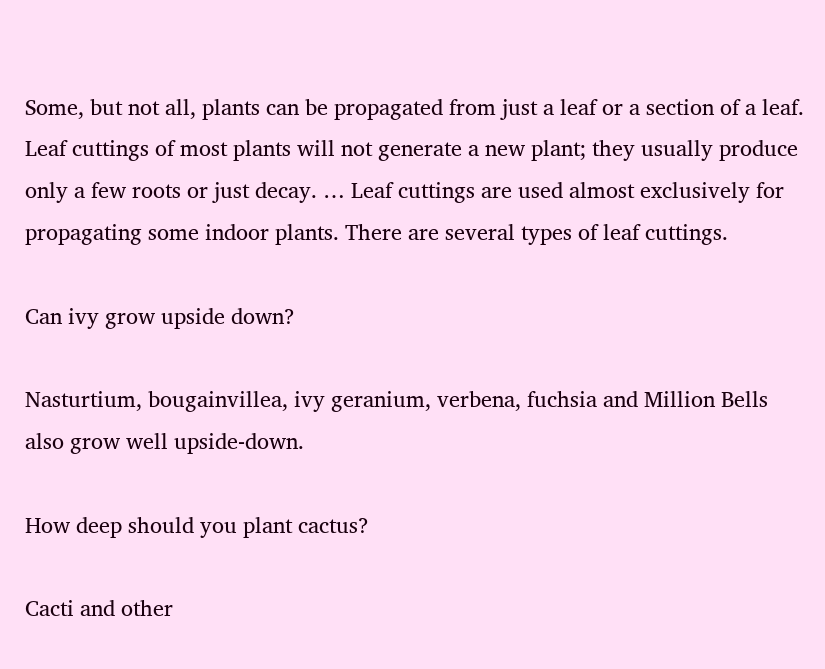Some, but not all, plants can be propagated from just a leaf or a section of a leaf. Leaf cuttings of most plants will not generate a new plant; they usually produce only a few roots or just decay. … Leaf cuttings are used almost exclusively for propagating some indoor plants. There are several types of leaf cuttings.

Can ivy grow upside down?

Nasturtium, bougainvillea, ivy geranium, verbena, fuchsia and Million Bells also grow well upside-down.

How deep should you plant cactus?

Cacti and other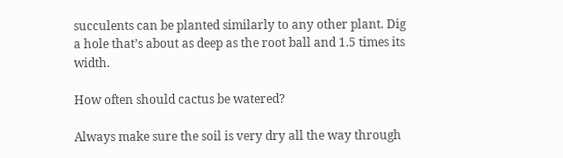succulents can be planted similarly to any other plant. Dig a hole that’s about as deep as the root ball and 1.5 times its width.

How often should cactus be watered?

Always make sure the soil is very dry all the way through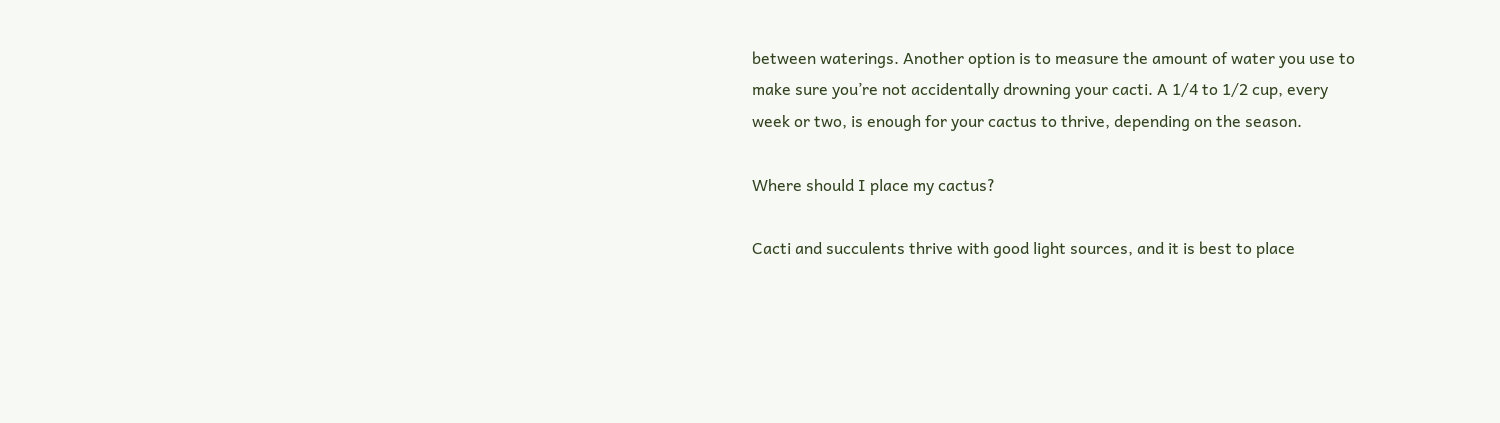between waterings. Another option is to measure the amount of water you use to make sure you’re not accidentally drowning your cacti. A 1/4 to 1/2 cup, every week or two, is enough for your cactus to thrive, depending on the season.

Where should I place my cactus?

Cacti and succulents thrive with good light sources, and it is best to place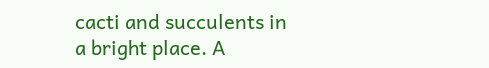cacti and succulents in a bright place. A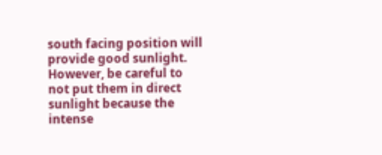south facing position will provide good sunlight. However, be careful to not put them in direct sunlight because the intense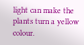light can make the plants turn a yellow colour.